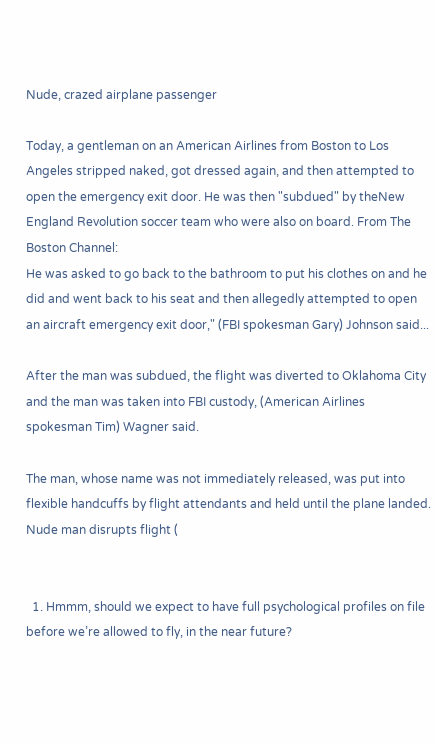Nude, crazed airplane passenger

Today, a gentleman on an American Airlines from Boston to Los Angeles stripped naked, got dressed again, and then attempted to open the emergency exit door. He was then "subdued" by theNew England Revolution soccer team who were also on board. From The Boston Channel:
He was asked to go back to the bathroom to put his clothes on and he did and went back to his seat and then allegedly attempted to open an aircraft emergency exit door," (FBI spokesman Gary) Johnson said...

After the man was subdued, the flight was diverted to Oklahoma City and the man was taken into FBI custody, (American Airlines spokesman Tim) Wagner said.

The man, whose name was not immediately released, was put into flexible handcuffs by flight attendants and held until the plane landed.
Nude man disrupts flight (


  1. Hmmm, should we expect to have full psychological profiles on file before we’re allowed to fly, in the near future?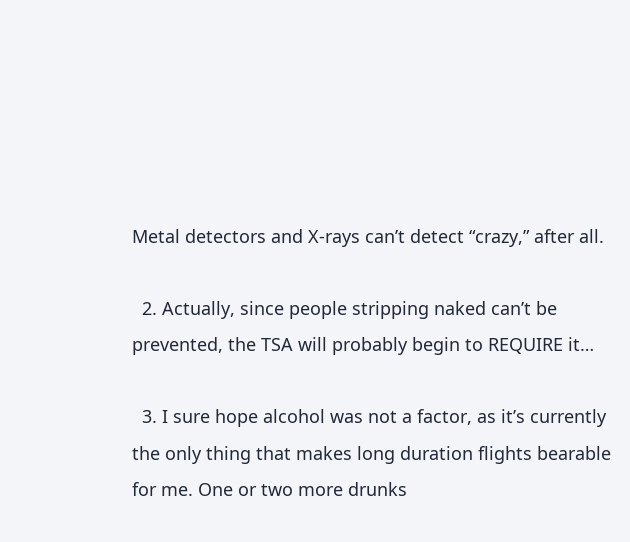Metal detectors and X-rays can’t detect “crazy,” after all.

  2. Actually, since people stripping naked can’t be prevented, the TSA will probably begin to REQUIRE it…

  3. I sure hope alcohol was not a factor, as it’s currently the only thing that makes long duration flights bearable for me. One or two more drunks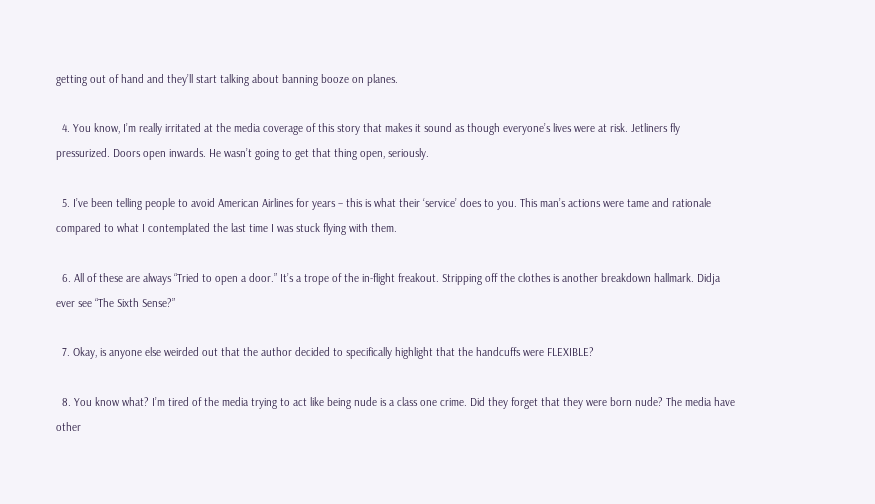getting out of hand and they’ll start talking about banning booze on planes.

  4. You know, I’m really irritated at the media coverage of this story that makes it sound as though everyone’s lives were at risk. Jetliners fly pressurized. Doors open inwards. He wasn’t going to get that thing open, seriously.

  5. I’ve been telling people to avoid American Airlines for years – this is what their ‘service’ does to you. This man’s actions were tame and rationale compared to what I contemplated the last time I was stuck flying with them.

  6. All of these are always “Tried to open a door.” It’s a trope of the in-flight freakout. Stripping off the clothes is another breakdown hallmark. Didja ever see “The Sixth Sense?”

  7. Okay, is anyone else weirded out that the author decided to specifically highlight that the handcuffs were FLEXIBLE?

  8. You know what? I’m tired of the media trying to act like being nude is a class one crime. Did they forget that they were born nude? The media have other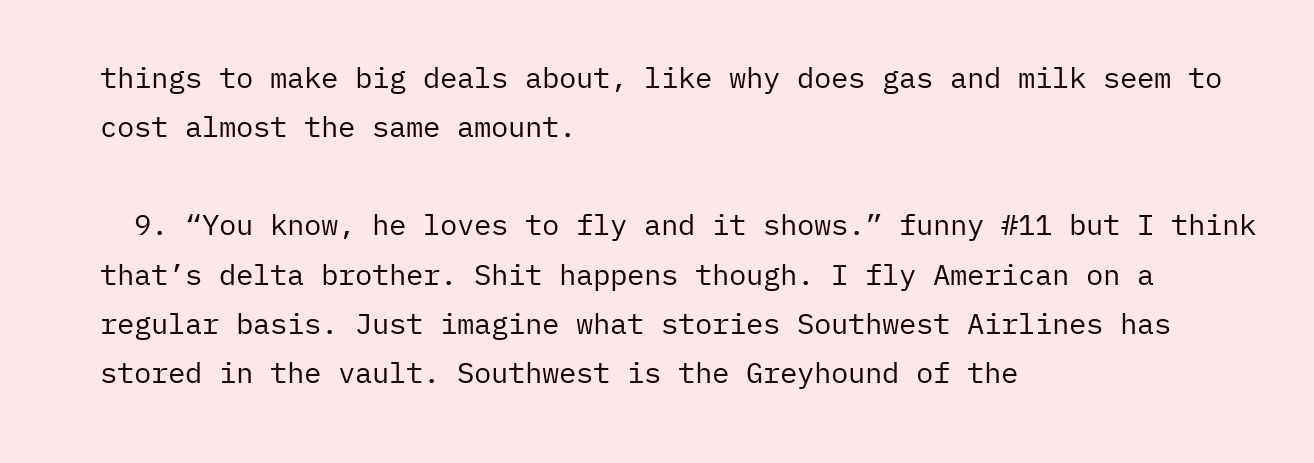things to make big deals about, like why does gas and milk seem to cost almost the same amount.

  9. “You know, he loves to fly and it shows.” funny #11 but I think that’s delta brother. Shit happens though. I fly American on a regular basis. Just imagine what stories Southwest Airlines has stored in the vault. Southwest is the Greyhound of the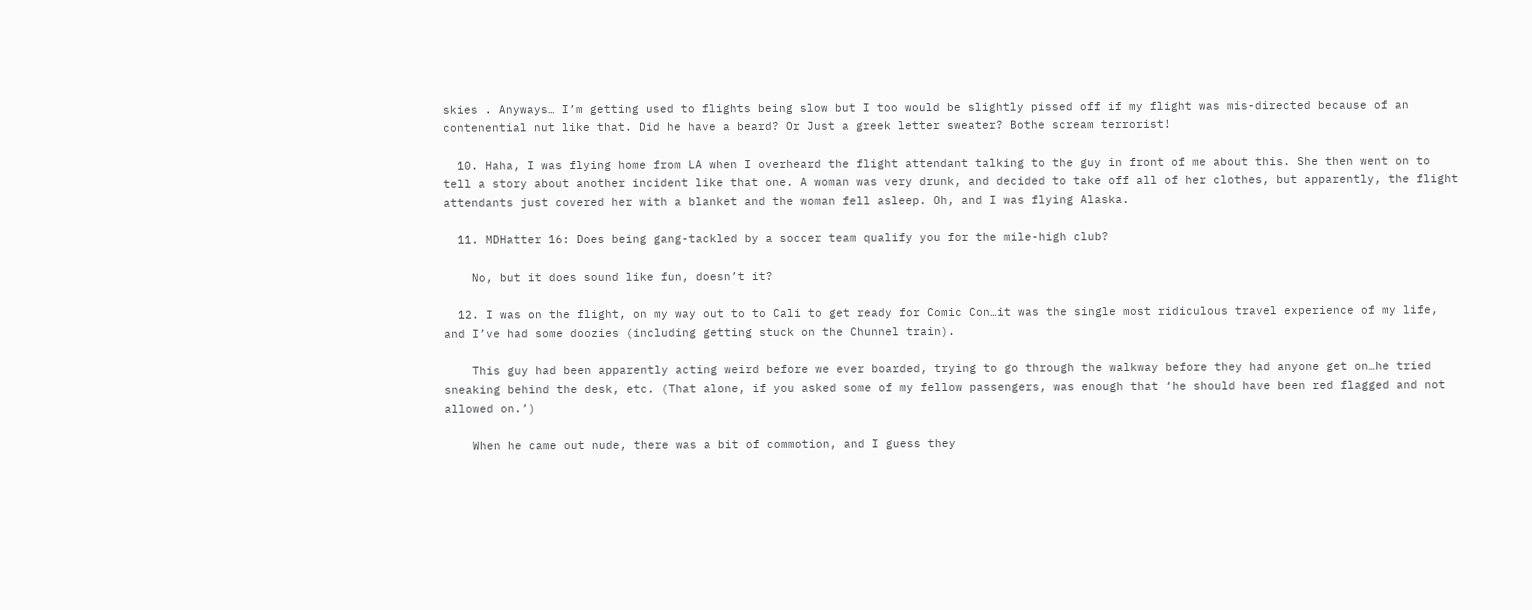skies . Anyways… I’m getting used to flights being slow but I too would be slightly pissed off if my flight was mis-directed because of an contenential nut like that. Did he have a beard? Or Just a greek letter sweater? Bothe scream terrorist!

  10. Haha, I was flying home from LA when I overheard the flight attendant talking to the guy in front of me about this. She then went on to tell a story about another incident like that one. A woman was very drunk, and decided to take off all of her clothes, but apparently, the flight attendants just covered her with a blanket and the woman fell asleep. Oh, and I was flying Alaska.

  11. MDHatter 16: Does being gang-tackled by a soccer team qualify you for the mile-high club?

    No, but it does sound like fun, doesn’t it?

  12. I was on the flight, on my way out to to Cali to get ready for Comic Con…it was the single most ridiculous travel experience of my life, and I’ve had some doozies (including getting stuck on the Chunnel train).

    This guy had been apparently acting weird before we ever boarded, trying to go through the walkway before they had anyone get on…he tried sneaking behind the desk, etc. (That alone, if you asked some of my fellow passengers, was enough that ‘he should have been red flagged and not allowed on.’)

    When he came out nude, there was a bit of commotion, and I guess they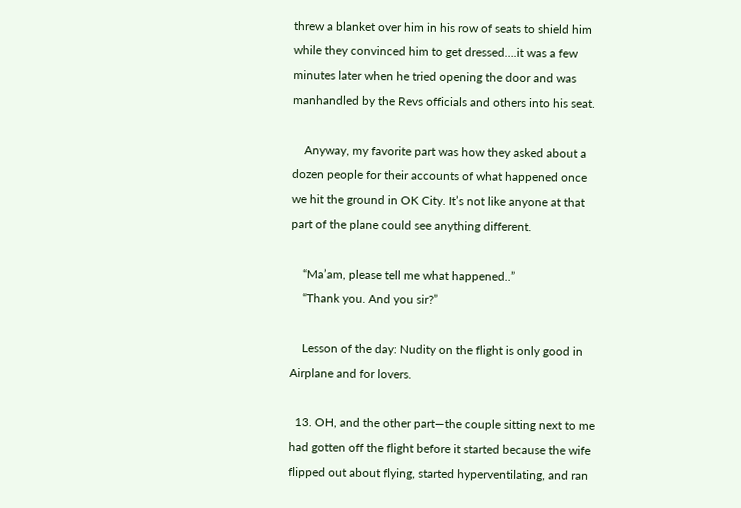threw a blanket over him in his row of seats to shield him while they convinced him to get dressed….it was a few minutes later when he tried opening the door and was manhandled by the Revs officials and others into his seat.

    Anyway, my favorite part was how they asked about a dozen people for their accounts of what happened once we hit the ground in OK City. It’s not like anyone at that part of the plane could see anything different.

    “Ma’am, please tell me what happened..”
    “Thank you. And you sir?”

    Lesson of the day: Nudity on the flight is only good in Airplane and for lovers.

  13. OH, and the other part—the couple sitting next to me had gotten off the flight before it started because the wife flipped out about flying, started hyperventilating, and ran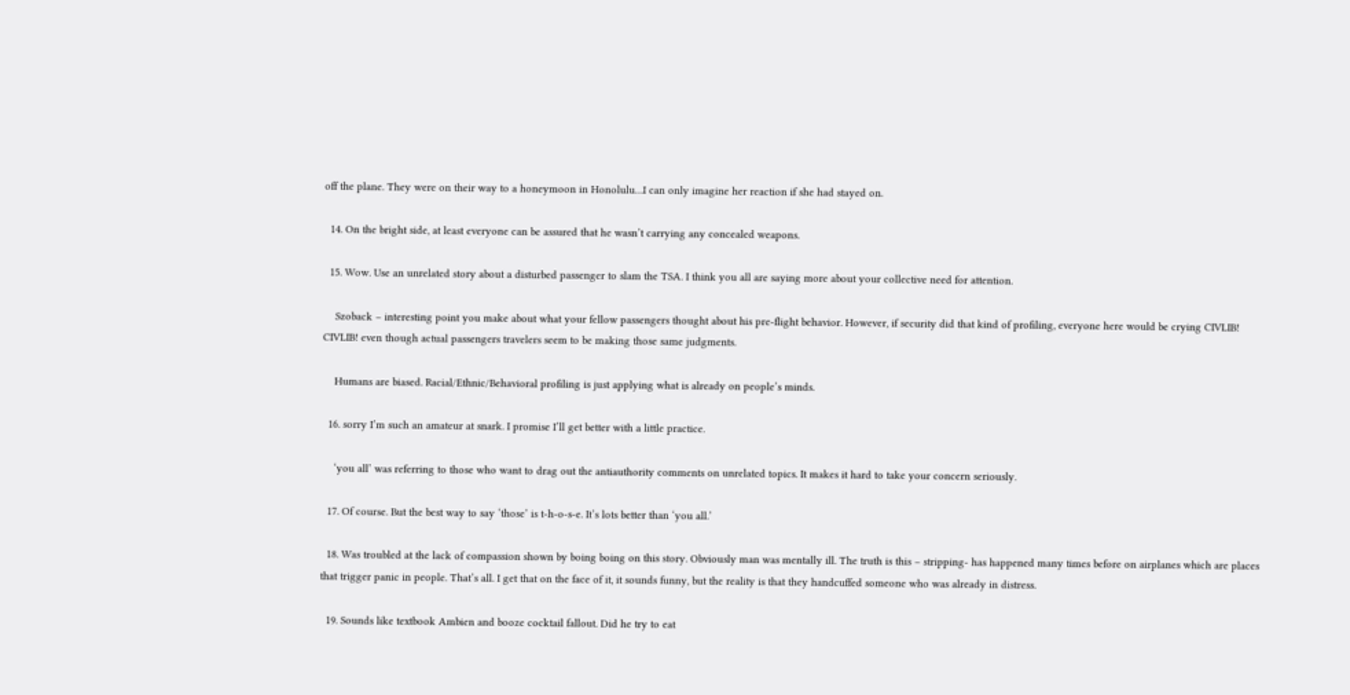off the plane. They were on their way to a honeymoon in Honolulu…I can only imagine her reaction if she had stayed on.

  14. On the bright side, at least everyone can be assured that he wasn’t carrying any concealed weapons.

  15. Wow. Use an unrelated story about a disturbed passenger to slam the TSA. I think you all are saying more about your collective need for attention.

    Szoback – interesting point you make about what your fellow passengers thought about his pre-flight behavior. However, if security did that kind of profiling, everyone here would be crying CIVLIB! CIVLIB! even though actual passengers travelers seem to be making those same judgments.

    Humans are biased. Racial/Ethnic/Behavioral profiling is just applying what is already on people’s minds.

  16. sorry I’m such an amateur at snark. I promise I’ll get better with a little practice.

    ‘you all’ was referring to those who want to drag out the antiauthority comments on unrelated topics. It makes it hard to take your concern seriously.

  17. Of course. But the best way to say ‘those’ is t-h-o-s-e. It’s lots better than ‘you all.’

  18. Was troubled at the lack of compassion shown by boing boing on this story. Obviously man was mentally ill. The truth is this – stripping- has happened many times before on airplanes which are places that trigger panic in people. That’s all. I get that on the face of it, it sounds funny, but the reality is that they handcuffed someone who was already in distress.

  19. Sounds like textbook Ambien and booze cocktail fallout. Did he try to eat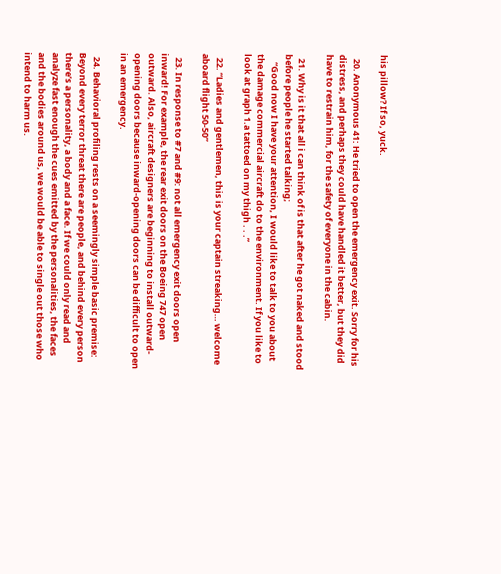his pillow? If so, yuck.

  20. Anonymous 41: He tried to open the emergency exit. Sorry for his distress, and perhaps they could have handled it better, but they did have to restrain him, for the safety of everyone in the cabin.

  21. Why is it that all i can think of is that after he got naked and stood before people he started talking;
    “Good now I have your attention, I would like to talk to you about the damage commercial aircraft do to the environment. If you like to look at graph 1.a tattoed on my thigh . . .”

  22. “Ladies and gentlemen, this is your captain streaking… welcome aboard flight 50-50”

  23. In response to #7 and #9: not all emergency exit doors open inward! For example, the rear exit doors on the Boeing 747 open outward. Also, aircraft designers are beginning to install outward-opening doors because inward-opening doors can be difficult to open in an emergency.

  24. Behavioral profiling rests on a seemingly simple basic premise: Beyond every terror threat there are people, and behind every person there’s a personality, a body and a face. If we could only read and analyze fast enough the cues emitted by the personalities, the faces and the bodies around us, we would be able to single out those who intend to harm us.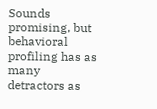Sounds promising, but behavioral profiling has as many detractors as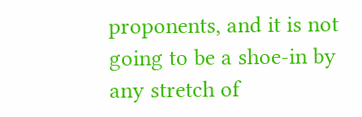proponents, and it is not going to be a shoe-in by any stretch of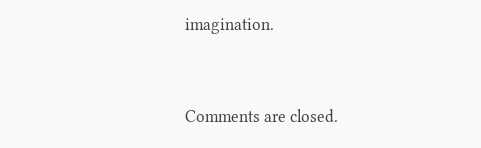imagination.


Comments are closed.